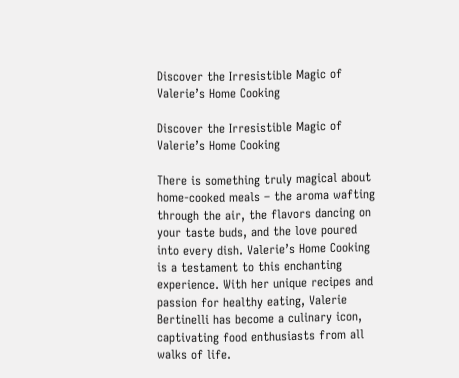Discover the Irresistible Magic of Valerie’s Home Cooking

Discover the Irresistible Magic of Valerie’s Home Cooking

There is something truly magical about home-cooked meals – the aroma wafting through the air, the flavors dancing on your taste buds, and the love poured into every dish. Valerie’s Home Cooking is a testament to this enchanting experience. With her unique recipes and passion for healthy eating, Valerie Bertinelli has become a culinary icon, captivating food enthusiasts from all walks of life.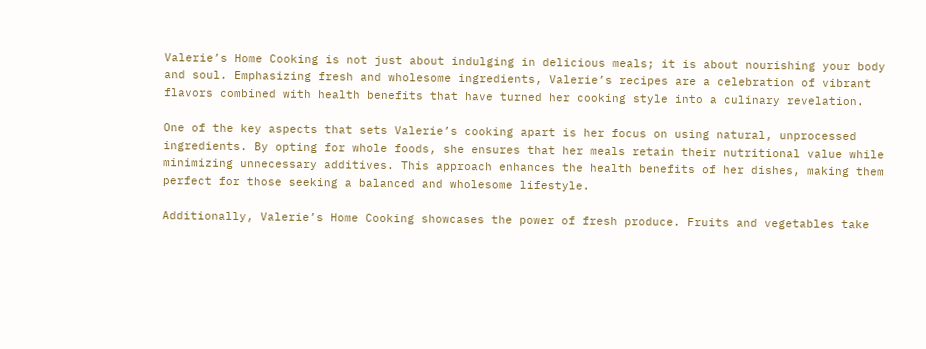Valerie’s Home Cooking is not just about indulging in delicious meals; it is about nourishing your body and soul. Emphasizing fresh and wholesome ingredients, Valerie’s recipes are a celebration of vibrant flavors combined with health benefits that have turned her cooking style into a culinary revelation.

One of the key aspects that sets Valerie’s cooking apart is her focus on using natural, unprocessed ingredients. By opting for whole foods, she ensures that her meals retain their nutritional value while minimizing unnecessary additives. This approach enhances the health benefits of her dishes, making them perfect for those seeking a balanced and wholesome lifestyle.

Additionally, Valerie’s Home Cooking showcases the power of fresh produce. Fruits and vegetables take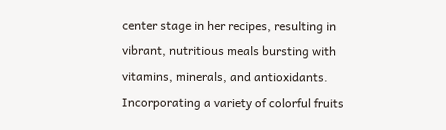center stage in her recipes, resulting in vibrant, nutritious meals bursting with vitamins, minerals, and antioxidants. Incorporating a variety of colorful fruits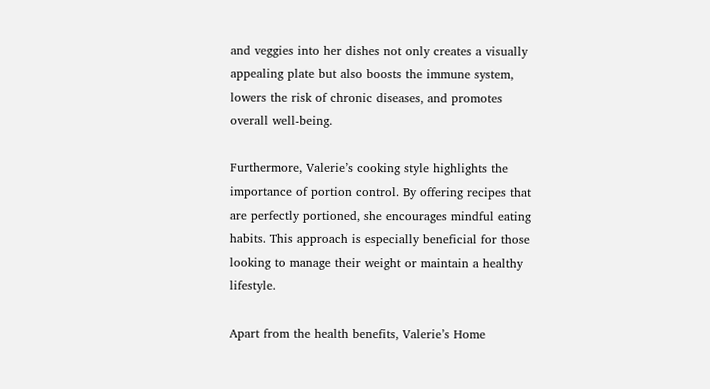and veggies into her dishes not only creates a visually appealing plate but also boosts the immune system, lowers the risk of chronic diseases, and promotes overall well-being.

Furthermore, Valerie’s cooking style highlights the importance of portion control. By offering recipes that are perfectly portioned, she encourages mindful eating habits. This approach is especially beneficial for those looking to manage their weight or maintain a healthy lifestyle.

Apart from the health benefits, Valerie’s Home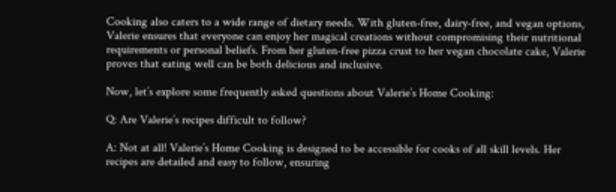Cooking also caters to a wide range of dietary needs. With gluten-free, dairy-free, and vegan options, Valerie ensures that everyone can enjoy her magical creations without compromising their nutritional requirements or personal beliefs. From her gluten-free pizza crust to her vegan chocolate cake, Valerie proves that eating well can be both delicious and inclusive.

Now, let’s explore some frequently asked questions about Valerie’s Home Cooking:

Q: Are Valerie’s recipes difficult to follow?

A: Not at all! Valerie’s Home Cooking is designed to be accessible for cooks of all skill levels. Her recipes are detailed and easy to follow, ensuring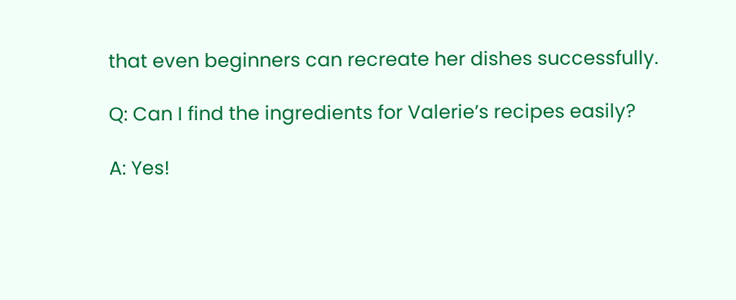that even beginners can recreate her dishes successfully.

Q: Can I find the ingredients for Valerie’s recipes easily?

A: Yes!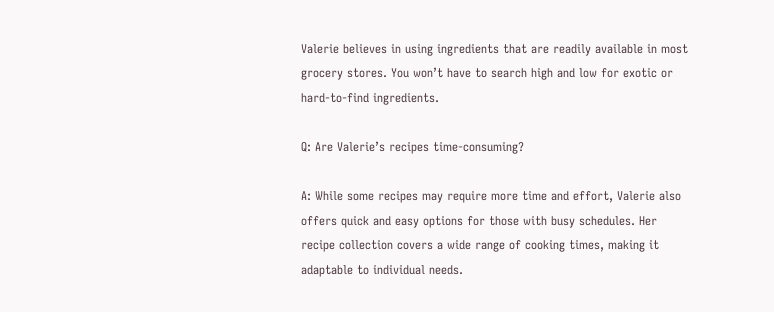Valerie believes in using ingredients that are readily available in most grocery stores. You won’t have to search high and low for exotic or hard-to-find ingredients.

Q: Are Valerie’s recipes time-consuming?

A: While some recipes may require more time and effort, Valerie also offers quick and easy options for those with busy schedules. Her recipe collection covers a wide range of cooking times, making it adaptable to individual needs.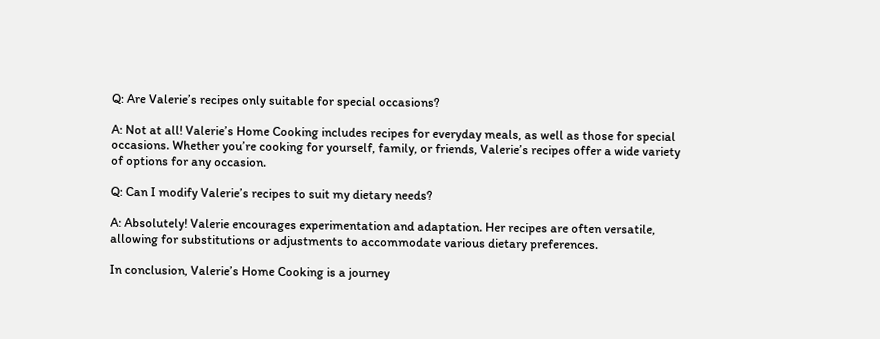Q: Are Valerie’s recipes only suitable for special occasions?

A: Not at all! Valerie’s Home Cooking includes recipes for everyday meals, as well as those for special occasions. Whether you’re cooking for yourself, family, or friends, Valerie’s recipes offer a wide variety of options for any occasion.

Q: Can I modify Valerie’s recipes to suit my dietary needs?

A: Absolutely! Valerie encourages experimentation and adaptation. Her recipes are often versatile, allowing for substitutions or adjustments to accommodate various dietary preferences.

In conclusion, Valerie’s Home Cooking is a journey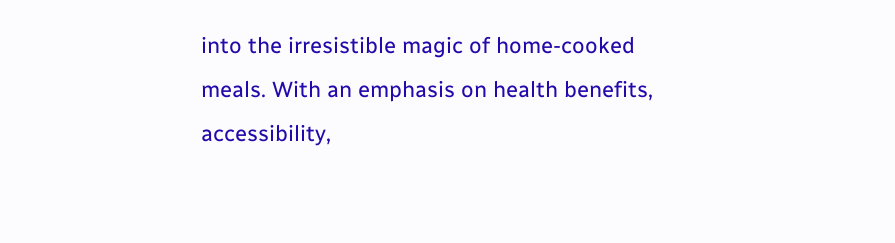into the irresistible magic of home-cooked meals. With an emphasis on health benefits, accessibility,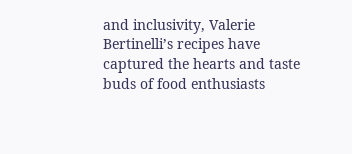and inclusivity, Valerie Bertinelli’s recipes have captured the hearts and taste buds of food enthusiasts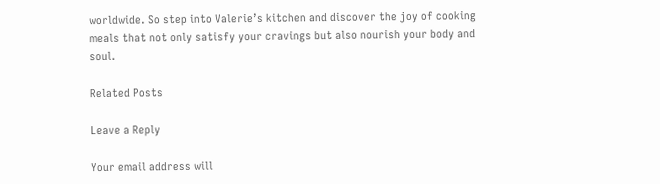worldwide. So step into Valerie’s kitchen and discover the joy of cooking meals that not only satisfy your cravings but also nourish your body and soul.

Related Posts

Leave a Reply

Your email address will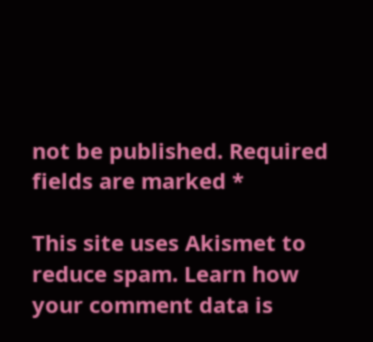not be published. Required fields are marked *

This site uses Akismet to reduce spam. Learn how your comment data is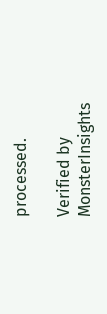processed.

Verified by MonsterInsights